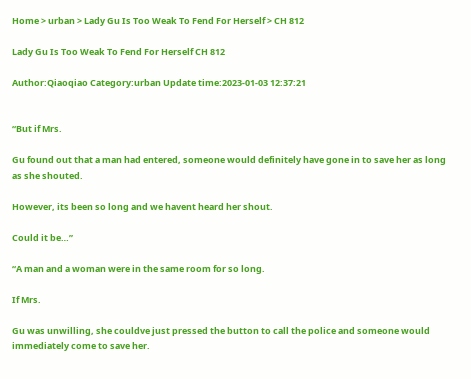Home > urban > Lady Gu Is Too Weak To Fend For Herself > CH 812

Lady Gu Is Too Weak To Fend For Herself CH 812

Author:Qiaoqiao Category:urban Update time:2023-01-03 12:37:21


“But if Mrs.

Gu found out that a man had entered, someone would definitely have gone in to save her as long as she shouted.

However, its been so long and we havent heard her shout.

Could it be…”

“A man and a woman were in the same room for so long.

If Mrs.

Gu was unwilling, she couldve just pressed the button to call the police and someone would immediately come to save her.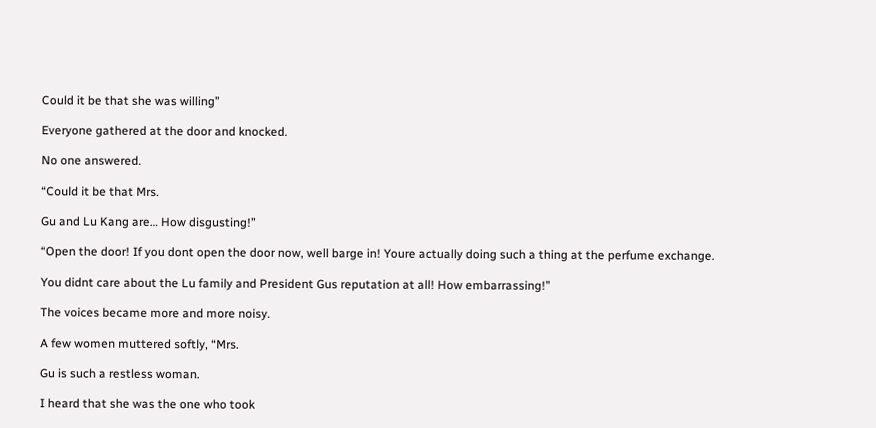Could it be that she was willing”

Everyone gathered at the door and knocked.

No one answered.

“Could it be that Mrs.

Gu and Lu Kang are… How disgusting!”

“Open the door! If you dont open the door now, well barge in! Youre actually doing such a thing at the perfume exchange.

You didnt care about the Lu family and President Gus reputation at all! How embarrassing!”

The voices became more and more noisy.

A few women muttered softly, “Mrs.

Gu is such a restless woman.

I heard that she was the one who took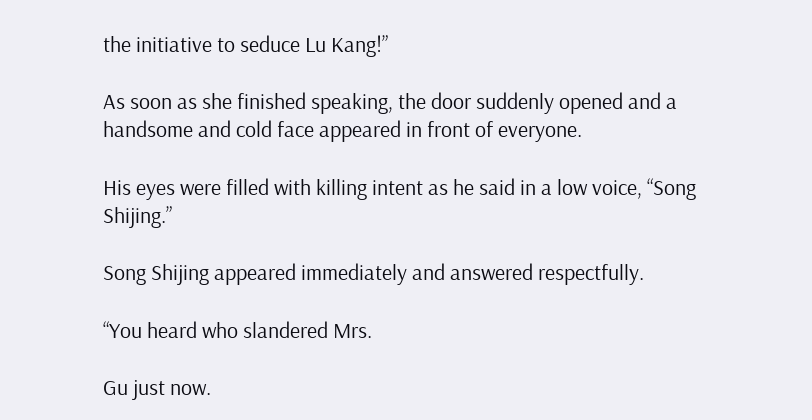the initiative to seduce Lu Kang!”

As soon as she finished speaking, the door suddenly opened and a handsome and cold face appeared in front of everyone.

His eyes were filled with killing intent as he said in a low voice, “Song Shijing.”

Song Shijing appeared immediately and answered respectfully.

“You heard who slandered Mrs.

Gu just now.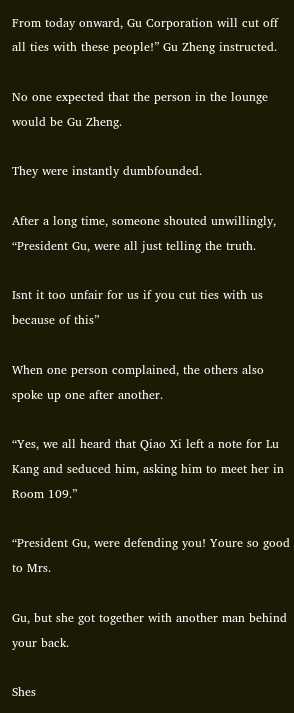From today onward, Gu Corporation will cut off all ties with these people!” Gu Zheng instructed.

No one expected that the person in the lounge would be Gu Zheng.

They were instantly dumbfounded.

After a long time, someone shouted unwillingly, “President Gu, were all just telling the truth.

Isnt it too unfair for us if you cut ties with us because of this”

When one person complained, the others also spoke up one after another.

“Yes, we all heard that Qiao Xi left a note for Lu Kang and seduced him, asking him to meet her in Room 109.”

“President Gu, were defending you! Youre so good to Mrs.

Gu, but she got together with another man behind your back.

Shes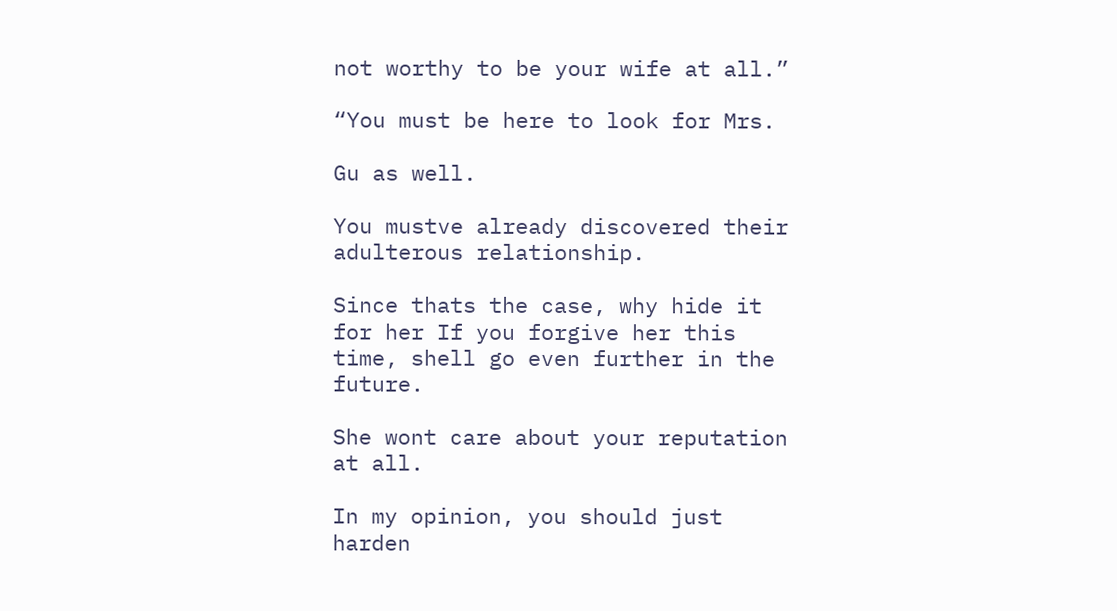not worthy to be your wife at all.”

“You must be here to look for Mrs.

Gu as well.

You mustve already discovered their adulterous relationship.

Since thats the case, why hide it for her If you forgive her this time, shell go even further in the future.

She wont care about your reputation at all.

In my opinion, you should just harden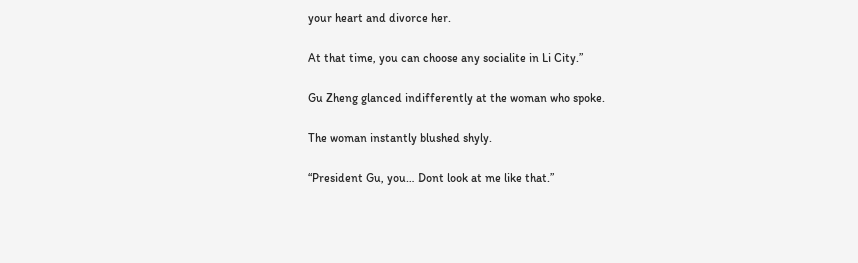your heart and divorce her.

At that time, you can choose any socialite in Li City.”

Gu Zheng glanced indifferently at the woman who spoke.

The woman instantly blushed shyly.

“President Gu, you… Dont look at me like that.”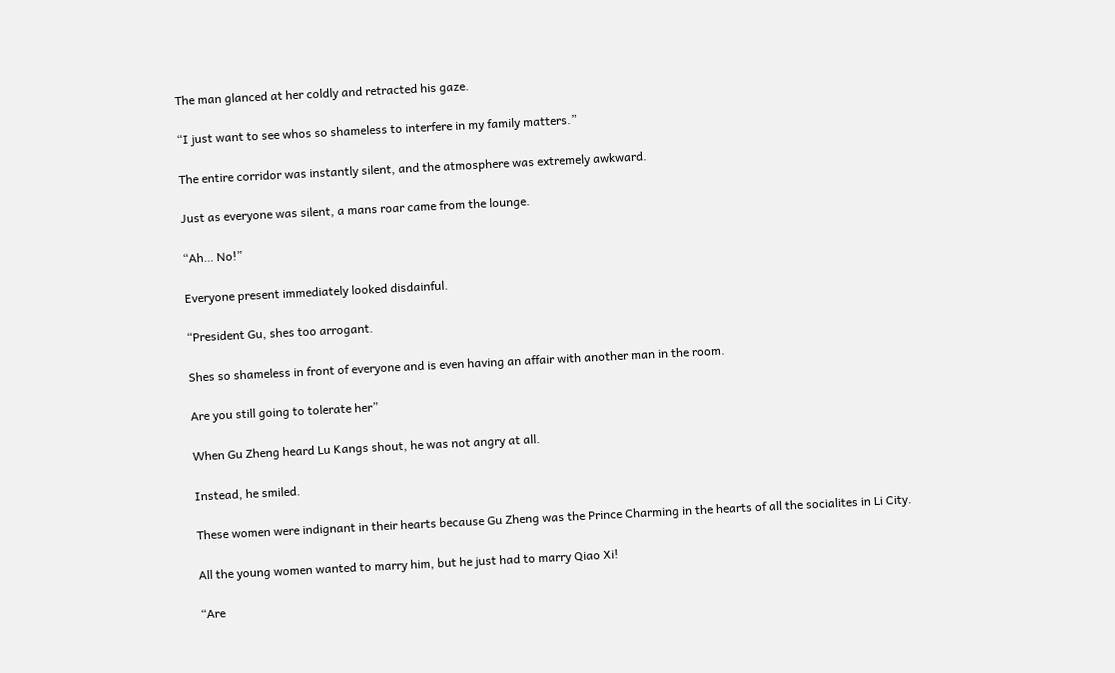The man glanced at her coldly and retracted his gaze.

“I just want to see whos so shameless to interfere in my family matters.”

The entire corridor was instantly silent, and the atmosphere was extremely awkward.

Just as everyone was silent, a mans roar came from the lounge.

“Ah… No!”

Everyone present immediately looked disdainful.

“President Gu, shes too arrogant.

Shes so shameless in front of everyone and is even having an affair with another man in the room.

Are you still going to tolerate her”

When Gu Zheng heard Lu Kangs shout, he was not angry at all.

Instead, he smiled.

These women were indignant in their hearts because Gu Zheng was the Prince Charming in the hearts of all the socialites in Li City.

All the young women wanted to marry him, but he just had to marry Qiao Xi!

“Are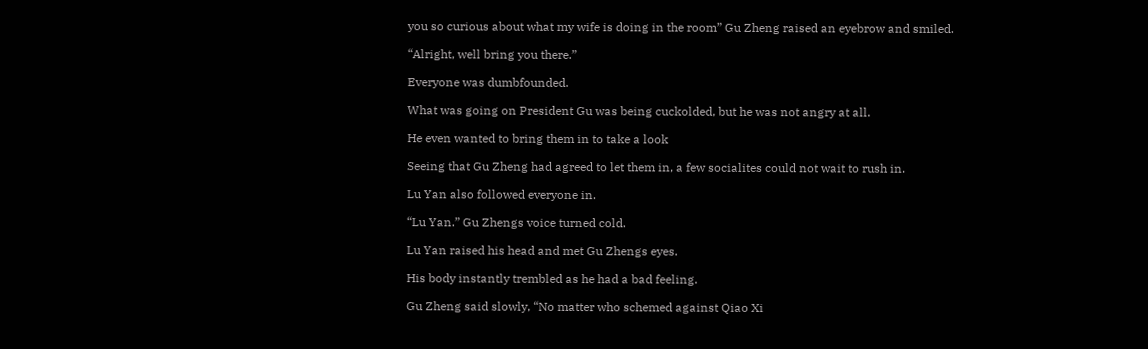you so curious about what my wife is doing in the room” Gu Zheng raised an eyebrow and smiled.

“Alright, well bring you there.”

Everyone was dumbfounded.

What was going on President Gu was being cuckolded, but he was not angry at all.

He even wanted to bring them in to take a look

Seeing that Gu Zheng had agreed to let them in, a few socialites could not wait to rush in.

Lu Yan also followed everyone in.

“Lu Yan.” Gu Zhengs voice turned cold.

Lu Yan raised his head and met Gu Zhengs eyes.

His body instantly trembled as he had a bad feeling.

Gu Zheng said slowly, “No matter who schemed against Qiao Xi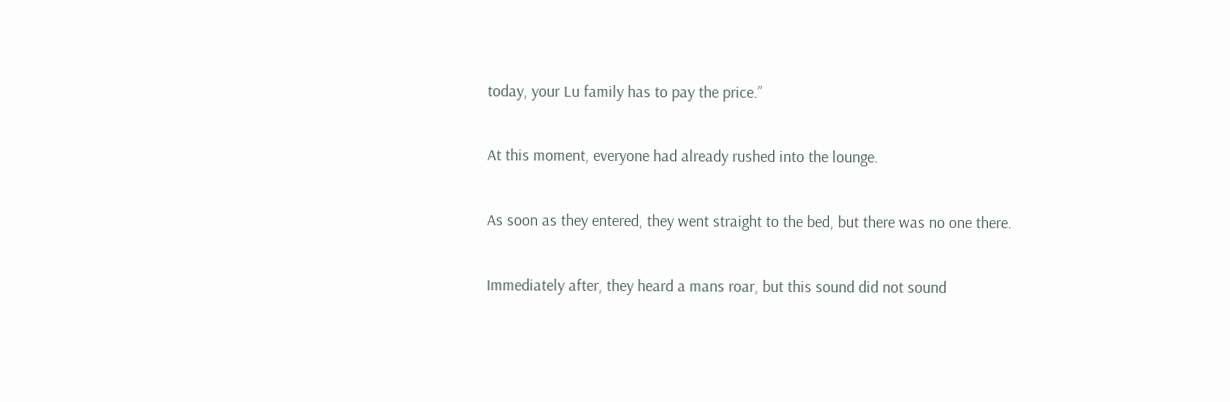today, your Lu family has to pay the price.”

At this moment, everyone had already rushed into the lounge.

As soon as they entered, they went straight to the bed, but there was no one there.

Immediately after, they heard a mans roar, but this sound did not sound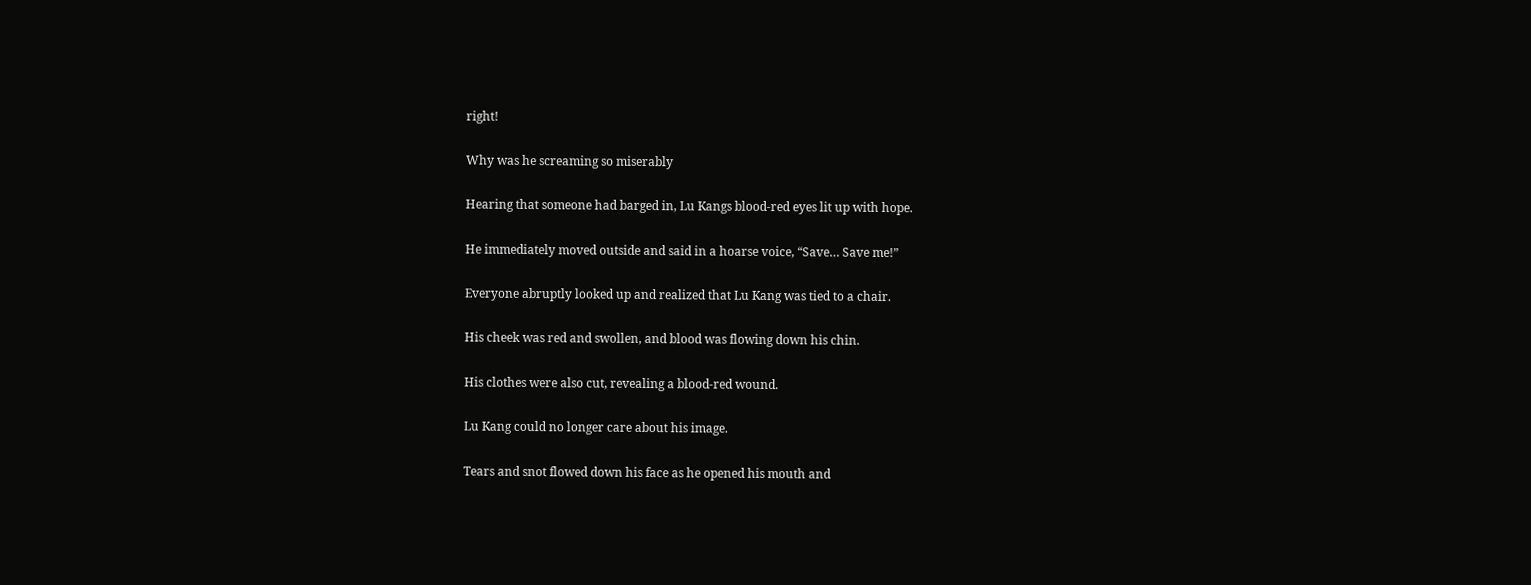right!

Why was he screaming so miserably

Hearing that someone had barged in, Lu Kangs blood-red eyes lit up with hope.

He immediately moved outside and said in a hoarse voice, “Save… Save me!”

Everyone abruptly looked up and realized that Lu Kang was tied to a chair.

His cheek was red and swollen, and blood was flowing down his chin.

His clothes were also cut, revealing a blood-red wound.

Lu Kang could no longer care about his image.

Tears and snot flowed down his face as he opened his mouth and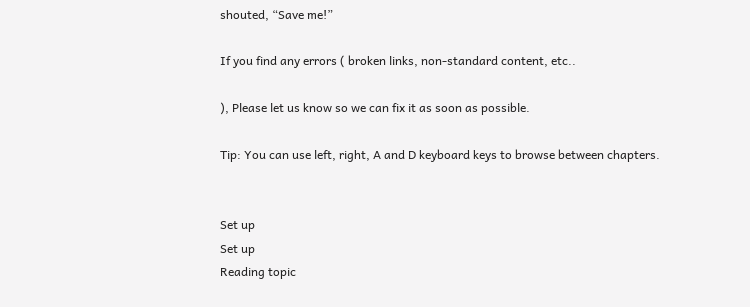shouted, “Save me!”

If you find any errors ( broken links, non-standard content, etc..

), Please let us know so we can fix it as soon as possible.

Tip: You can use left, right, A and D keyboard keys to browse between chapters.


Set up
Set up
Reading topic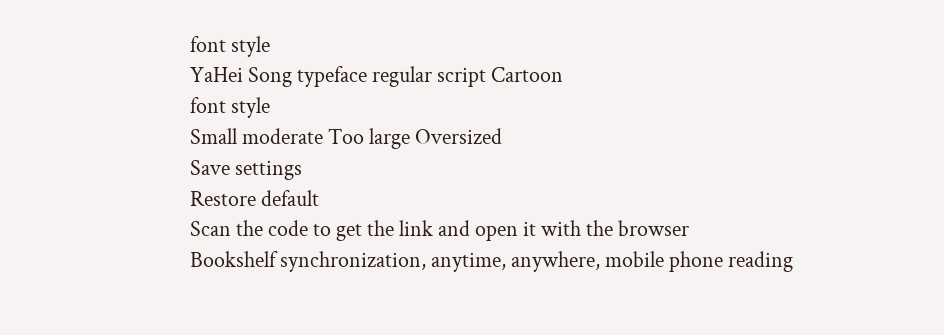font style
YaHei Song typeface regular script Cartoon
font style
Small moderate Too large Oversized
Save settings
Restore default
Scan the code to get the link and open it with the browser
Bookshelf synchronization, anytime, anywhere, mobile phone reading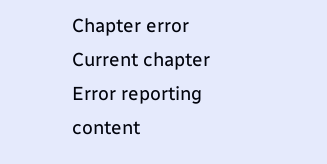Chapter error
Current chapter
Error reporting content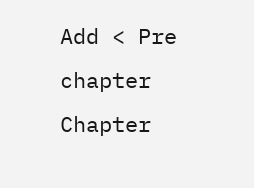Add < Pre chapter Chapter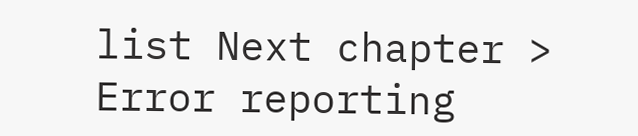list Next chapter > Error reporting